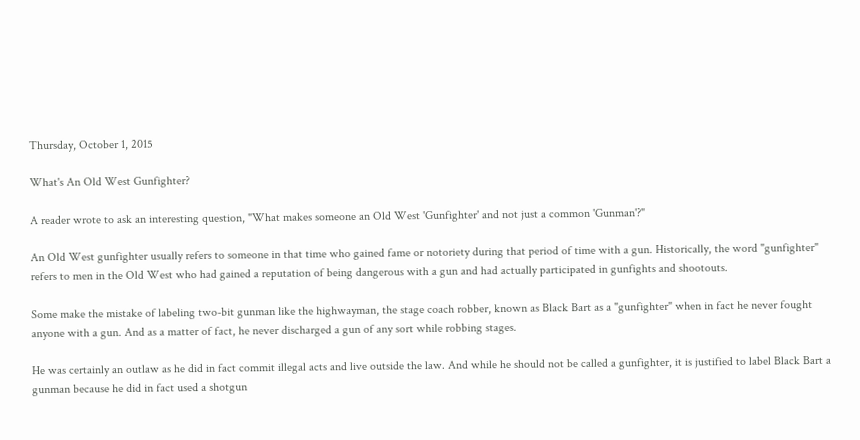Thursday, October 1, 2015

What's An Old West Gunfighter?

A reader wrote to ask an interesting question, "What makes someone an Old West 'Gunfighter' and not just a common 'Gunman'?"

An Old West gunfighter usually refers to someone in that time who gained fame or notoriety during that period of time with a gun. Historically, the word "gunfighter" refers to men in the Old West who had gained a reputation of being dangerous with a gun and had actually participated in gunfights and shootouts.

Some make the mistake of labeling two-bit gunman like the highwayman, the stage coach robber, known as Black Bart as a "gunfighter" when in fact he never fought anyone with a gun. And as a matter of fact, he never discharged a gun of any sort while robbing stages.

He was certainly an outlaw as he did in fact commit illegal acts and live outside the law. And while he should not be called a gunfighter, it is justified to label Black Bart a gunman because he did in fact used a shotgun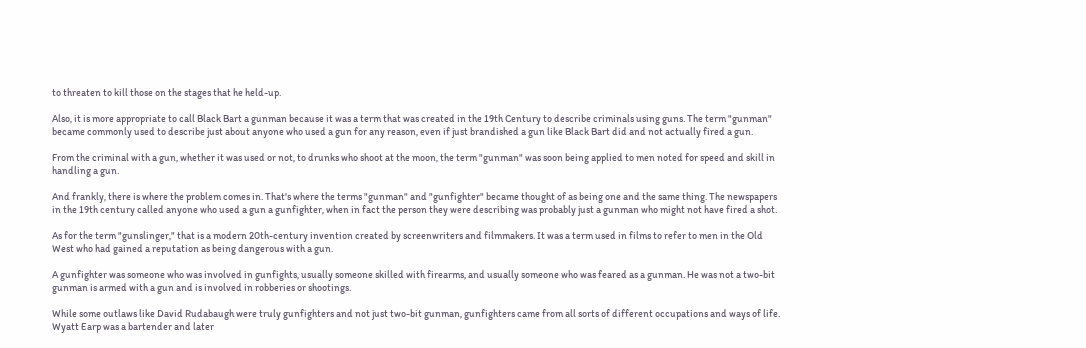to threaten to kill those on the stages that he held-up.

Also, it is more appropriate to call Black Bart a gunman because it was a term that was created in the 19th Century to describe criminals using guns. The term "gunman" became commonly used to describe just about anyone who used a gun for any reason, even if just brandished a gun like Black Bart did and not actually fired a gun.

From the criminal with a gun, whether it was used or not, to drunks who shoot at the moon, the term "gunman" was soon being applied to men noted for speed and skill in handling a gun.

And frankly, there is where the problem comes in. That's where the terms "gunman" and "gunfighter" became thought of as being one and the same thing. The newspapers in the 19th century called anyone who used a gun a gunfighter, when in fact the person they were describing was probably just a gunman who might not have fired a shot.

As for the term "gunslinger," that is a modern 20th-century invention created by screenwriters and filmmakers. It was a term used in films to refer to men in the Old West who had gained a reputation as being dangerous with a gun.

A gunfighter was someone who was involved in gunfights, usually someone skilled with firearms, and usually someone who was feared as a gunman. He was not a two-bit gunman is armed with a gun and is involved in robberies or shootings.

While some outlaws like David Rudabaugh were truly gunfighters and not just two-bit gunman, gunfighters came from all sorts of different occupations and ways of life. Wyatt Earp was a bartender and later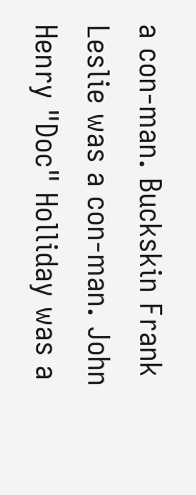a con-man. Buckskin Frank Leslie was a con-man. John Henry "Doc" Holliday was a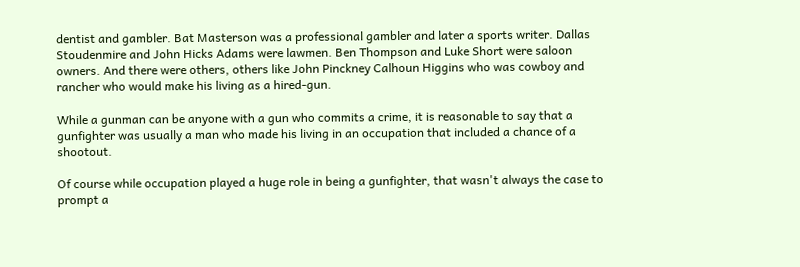dentist and gambler. Bat Masterson was a professional gambler and later a sports writer. Dallas Stoudenmire and John Hicks Adams were lawmen. Ben Thompson and Luke Short were saloon owners. And there were others, others like John Pinckney Calhoun Higgins who was cowboy and rancher who would make his living as a hired-gun.

While a gunman can be anyone with a gun who commits a crime, it is reasonable to say that a gunfighter was usually a man who made his living in an occupation that included a chance of a shootout.

Of course while occupation played a huge role in being a gunfighter, that wasn't always the case to prompt a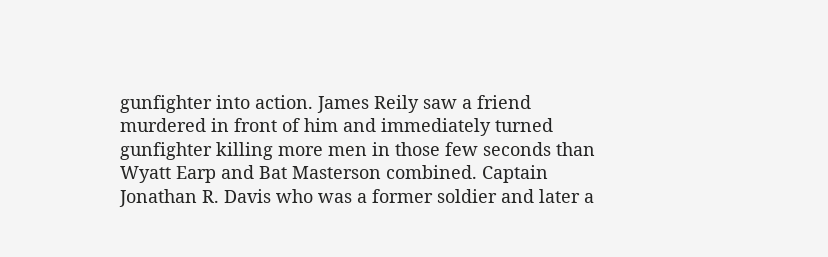gunfighter into action. James Reily saw a friend murdered in front of him and immediately turned gunfighter killing more men in those few seconds than Wyatt Earp and Bat Masterson combined. Captain Jonathan R. Davis who was a former soldier and later a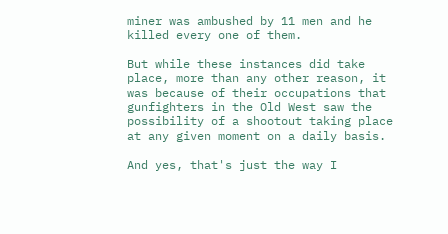miner was ambushed by 11 men and he killed every one of them.

But while these instances did take place, more than any other reason, it was because of their occupations that gunfighters in the Old West saw the possibility of a shootout taking place at any given moment on a daily basis.

And yes, that's just the way I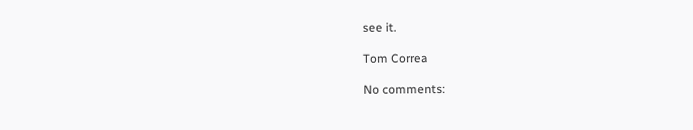see it.

Tom Correa

No comments: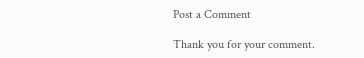Post a Comment

Thank you for your comment.